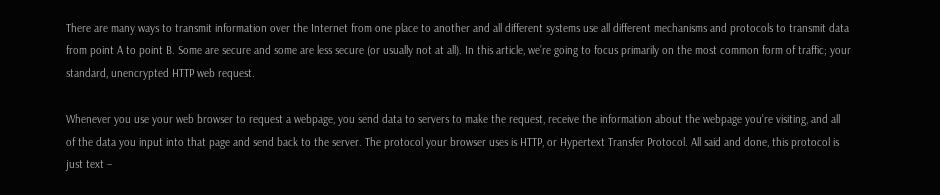There are many ways to transmit information over the Internet from one place to another and all different systems use all different mechanisms and protocols to transmit data from point A to point B. Some are secure and some are less secure (or usually not at all). In this article, we’re going to focus primarily on the most common form of traffic; your standard, unencrypted HTTP web request.

Whenever you use your web browser to request a webpage, you send data to servers to make the request, receive the information about the webpage you’re visiting, and all of the data you input into that page and send back to the server. The protocol your browser uses is HTTP, or Hypertext Transfer Protocol. All said and done, this protocol is just text –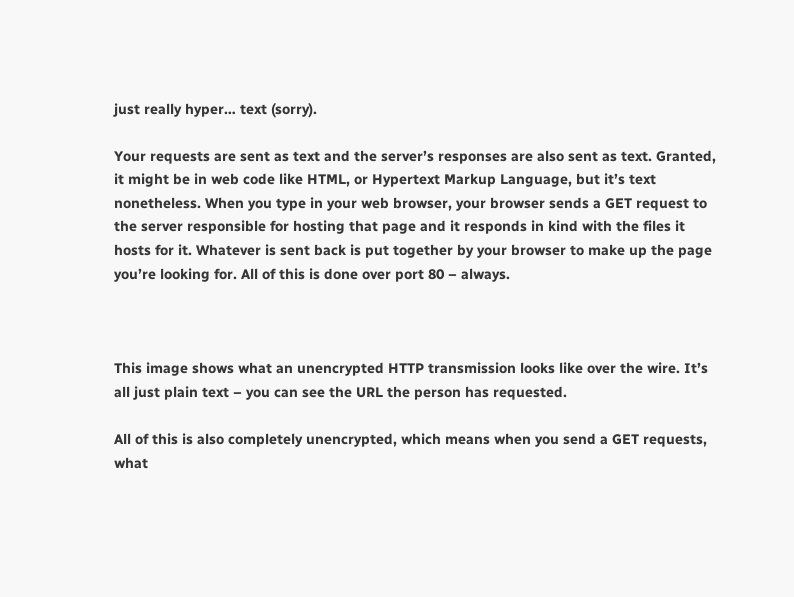just really hyper… text (sorry).

Your requests are sent as text and the server’s responses are also sent as text. Granted, it might be in web code like HTML, or Hypertext Markup Language, but it’s text nonetheless. When you type in your web browser, your browser sends a GET request to the server responsible for hosting that page and it responds in kind with the files it hosts for it. Whatever is sent back is put together by your browser to make up the page you’re looking for. All of this is done over port 80 – always.



This image shows what an unencrypted HTTP transmission looks like over the wire. It’s all just plain text – you can see the URL the person has requested.

All of this is also completely unencrypted, which means when you send a GET requests, what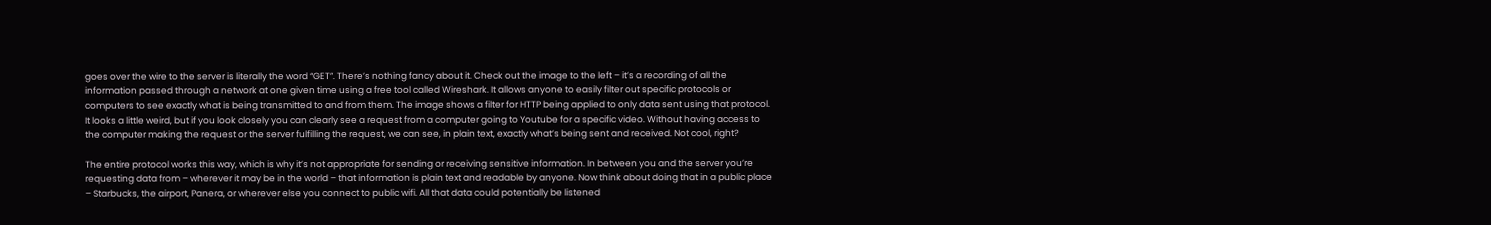goes over the wire to the server is literally the word “GET”. There’s nothing fancy about it. Check out the image to the left – it’s a recording of all the information passed through a network at one given time using a free tool called Wireshark. It allows anyone to easily filter out specific protocols or computers to see exactly what is being transmitted to and from them. The image shows a filter for HTTP being applied to only data sent using that protocol. It looks a little weird, but if you look closely you can clearly see a request from a computer going to Youtube for a specific video. Without having access to the computer making the request or the server fulfilling the request, we can see, in plain text, exactly what’s being sent and received. Not cool, right?

The entire protocol works this way, which is why it’s not appropriate for sending or receiving sensitive information. In between you and the server you’re requesting data from – wherever it may be in the world – that information is plain text and readable by anyone. Now think about doing that in a public place – Starbucks, the airport, Panera, or wherever else you connect to public wifi. All that data could potentially be listened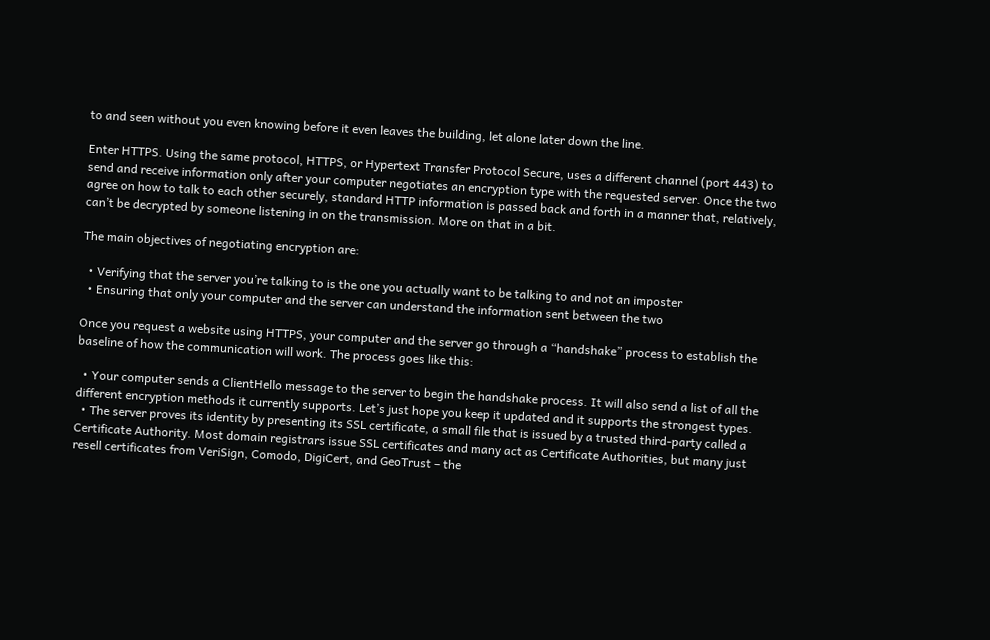to and seen without you even knowing before it even leaves the building, let alone later down the line.

Enter HTTPS. Using the same protocol, HTTPS, or Hypertext Transfer Protocol Secure, uses a different channel (port 443) to send and receive information only after your computer negotiates an encryption type with the requested server. Once the two agree on how to talk to each other securely, standard HTTP information is passed back and forth in a manner that, relatively, can’t be decrypted by someone listening in on the transmission. More on that in a bit.

The main objectives of negotiating encryption are:

  • Verifying that the server you’re talking to is the one you actually want to be talking to and not an imposter
  • Ensuring that only your computer and the server can understand the information sent between the two

Once you request a website using HTTPS, your computer and the server go through a “handshake” process to establish the baseline of how the communication will work. The process goes like this:

  • Your computer sends a ClientHello message to the server to begin the handshake process. It will also send a list of all the different encryption methods it currently supports. Let’s just hope you keep it updated and it supports the strongest types.
  • The server proves its identity by presenting its SSL certificate, a small file that is issued by a trusted third-party called a Certificate Authority. Most domain registrars issue SSL certificates and many act as Certificate Authorities, but many just resell certificates from VeriSign, Comodo, DigiCert, and GeoTrust – the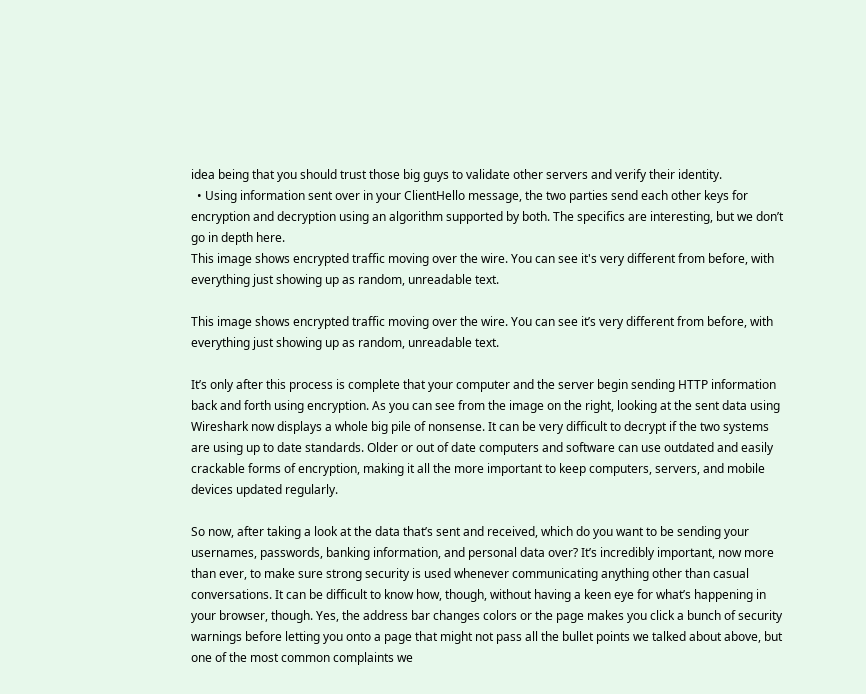idea being that you should trust those big guys to validate other servers and verify their identity.
  • Using information sent over in your ClientHello message, the two parties send each other keys for encryption and decryption using an algorithm supported by both. The specifics are interesting, but we don’t go in depth here.
This image shows encrypted traffic moving over the wire. You can see it's very different from before, with everything just showing up as random, unreadable text.

This image shows encrypted traffic moving over the wire. You can see it’s very different from before, with everything just showing up as random, unreadable text.

It’s only after this process is complete that your computer and the server begin sending HTTP information back and forth using encryption. As you can see from the image on the right, looking at the sent data using Wireshark now displays a whole big pile of nonsense. It can be very difficult to decrypt if the two systems are using up to date standards. Older or out of date computers and software can use outdated and easily crackable forms of encryption, making it all the more important to keep computers, servers, and mobile devices updated regularly.

So now, after taking a look at the data that’s sent and received, which do you want to be sending your usernames, passwords, banking information, and personal data over? It’s incredibly important, now more than ever, to make sure strong security is used whenever communicating anything other than casual conversations. It can be difficult to know how, though, without having a keen eye for what’s happening in your browser, though. Yes, the address bar changes colors or the page makes you click a bunch of security warnings before letting you onto a page that might not pass all the bullet points we talked about above, but one of the most common complaints we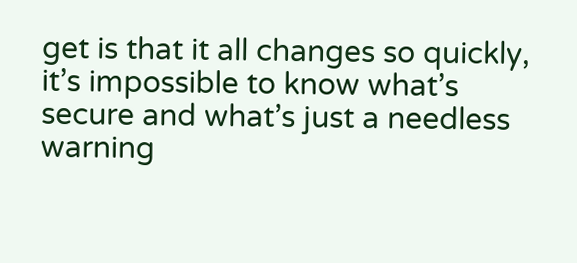get is that it all changes so quickly, it’s impossible to know what’s secure and what’s just a needless warning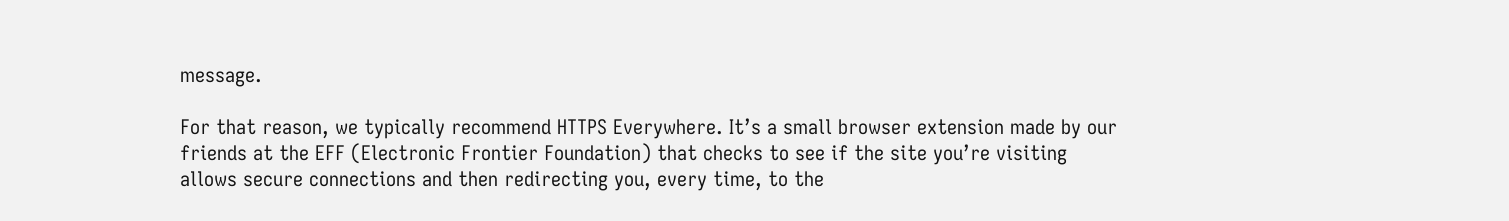message.

For that reason, we typically recommend HTTPS Everywhere. It’s a small browser extension made by our friends at the EFF (Electronic Frontier Foundation) that checks to see if the site you’re visiting allows secure connections and then redirecting you, every time, to the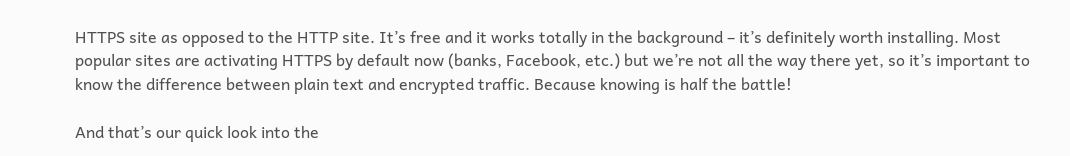HTTPS site as opposed to the HTTP site. It’s free and it works totally in the background – it’s definitely worth installing. Most popular sites are activating HTTPS by default now (banks, Facebook, etc.) but we’re not all the way there yet, so it’s important to know the difference between plain text and encrypted traffic. Because knowing is half the battle!

And that’s our quick look into the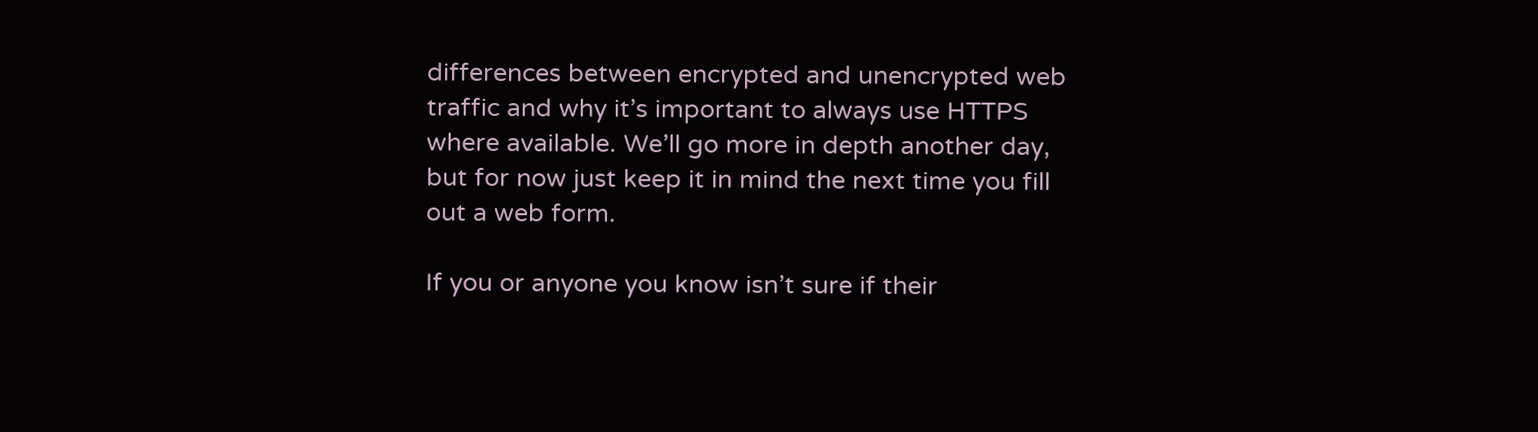differences between encrypted and unencrypted web traffic and why it’s important to always use HTTPS where available. We’ll go more in depth another day, but for now just keep it in mind the next time you fill out a web form.

If you or anyone you know isn’t sure if their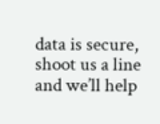data is secure, shoot us a line and we’ll help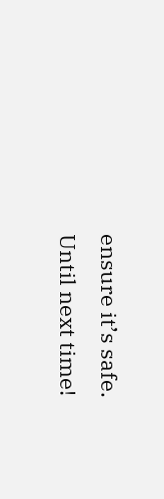ensure it’s safe. Until next time!